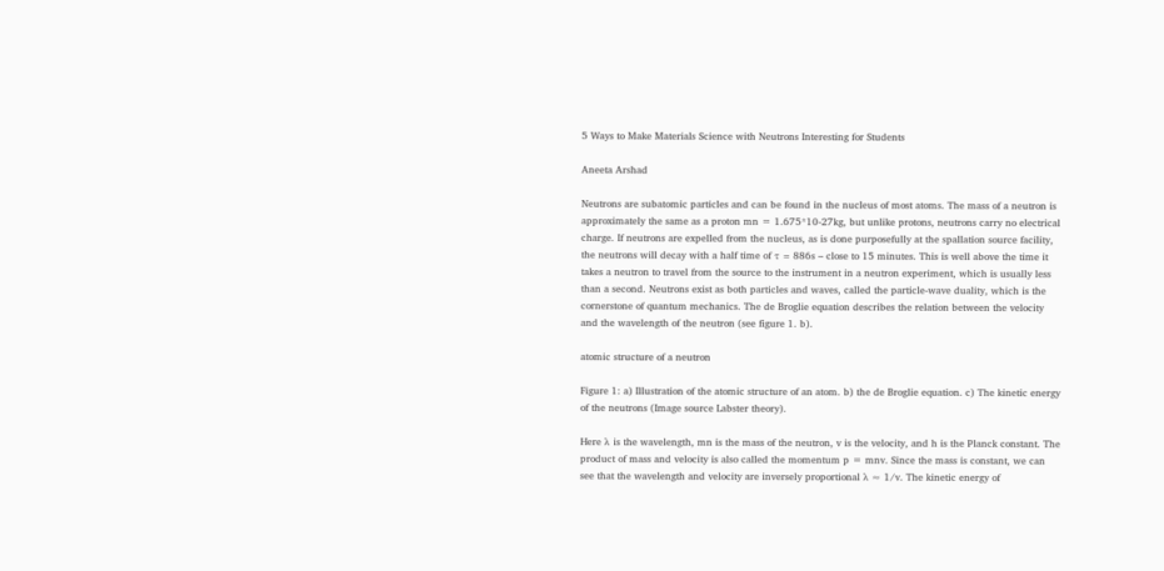5 Ways to Make Materials Science with Neutrons Interesting for Students

Aneeta Arshad

Neutrons are subatomic particles and can be found in the nucleus of most atoms. The mass of a neutron is approximately the same as a proton mn = 1.675*10-27kg, but unlike protons, neutrons carry no electrical charge. If neutrons are expelled from the nucleus, as is done purposefully at the spallation source facility, the neutrons will decay with a half time of τ = 886s – close to 15 minutes. This is well above the time it takes a neutron to travel from the source to the instrument in a neutron experiment, which is usually less than a second. Neutrons exist as both particles and waves, called the particle-wave duality, which is the cornerstone of quantum mechanics. The de Broglie equation describes the relation between the velocity and the wavelength of the neutron (see figure 1. b).

atomic structure of a neutron

Figure 1: a) Illustration of the atomic structure of an atom. b) the de Broglie equation. c) The kinetic energy of the neutrons (Image source Labster theory).

Here λ is the wavelength, mn is the mass of the neutron, v is the velocity, and h is the Planck constant. The product of mass and velocity is also called the momentum p = mnv. Since the mass is constant, we can see that the wavelength and velocity are inversely proportional λ ≈ 1/v. The kinetic energy of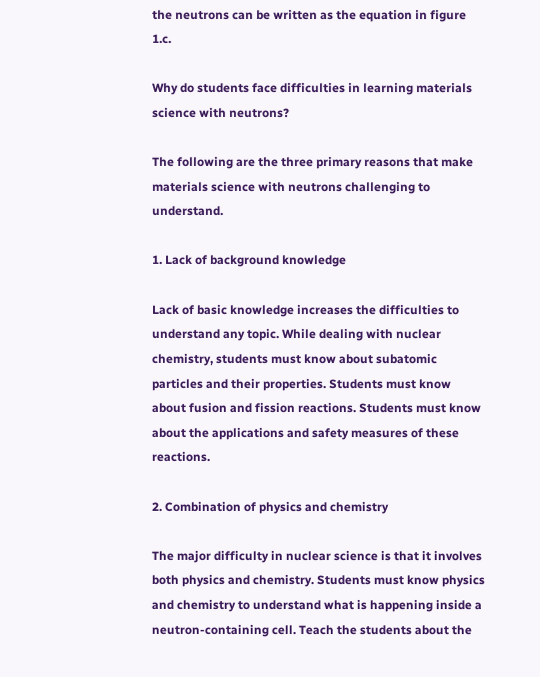the neutrons can be written as the equation in figure 1.c.

Why do students face difficulties in learning materials science with neutrons?

The following are the three primary reasons that make materials science with neutrons challenging to understand.

1. Lack of background knowledge

Lack of basic knowledge increases the difficulties to understand any topic. While dealing with nuclear chemistry, students must know about subatomic particles and their properties. Students must know about fusion and fission reactions. Students must know about the applications and safety measures of these reactions.

2. Combination of physics and chemistry

The major difficulty in nuclear science is that it involves both physics and chemistry. Students must know physics and chemistry to understand what is happening inside a neutron-containing cell. Teach the students about the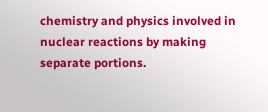chemistry and physics involved in nuclear reactions by making separate portions.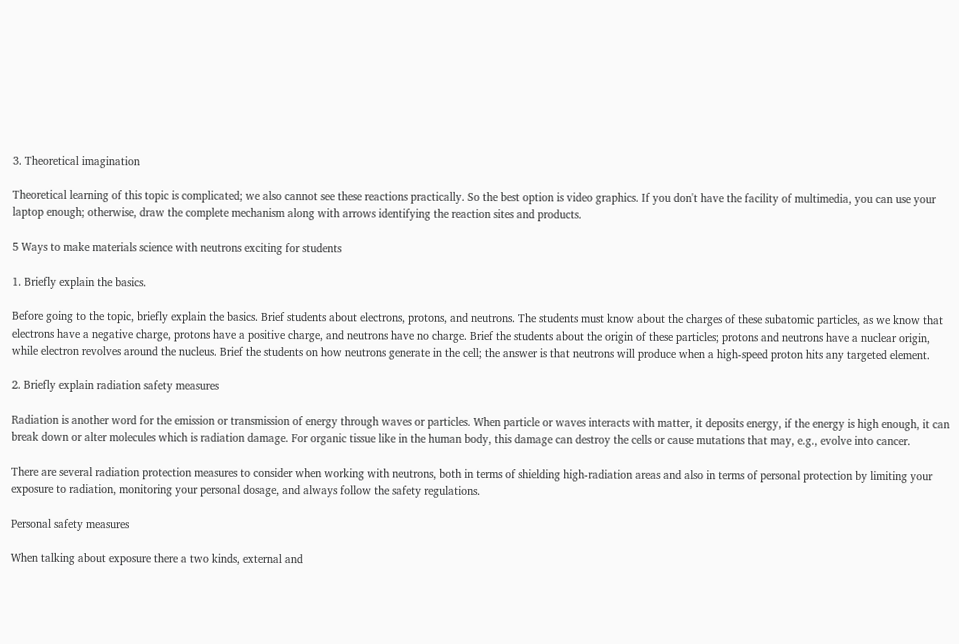3. Theoretical imagination

Theoretical learning of this topic is complicated; we also cannot see these reactions practically. So the best option is video graphics. If you don't have the facility of multimedia, you can use your laptop enough; otherwise, draw the complete mechanism along with arrows identifying the reaction sites and products.

5 Ways to make materials science with neutrons exciting for students

1. Briefly explain the basics.

Before going to the topic, briefly explain the basics. Brief students about electrons, protons, and neutrons. The students must know about the charges of these subatomic particles, as we know that electrons have a negative charge, protons have a positive charge, and neutrons have no charge. Brief the students about the origin of these particles; protons and neutrons have a nuclear origin, while electron revolves around the nucleus. Brief the students on how neutrons generate in the cell; the answer is that neutrons will produce when a high-speed proton hits any targeted element.

2. Briefly explain radiation safety measures

Radiation is another word for the emission or transmission of energy through waves or particles. When particle or waves interacts with matter, it deposits energy, if the energy is high enough, it can break down or alter molecules which is radiation damage. For organic tissue like in the human body, this damage can destroy the cells or cause mutations that may, e.g., evolve into cancer.

There are several radiation protection measures to consider when working with neutrons, both in terms of shielding high-radiation areas and also in terms of personal protection by limiting your exposure to radiation, monitoring your personal dosage, and always follow the safety regulations.

Personal safety measures

When talking about exposure there a two kinds, external and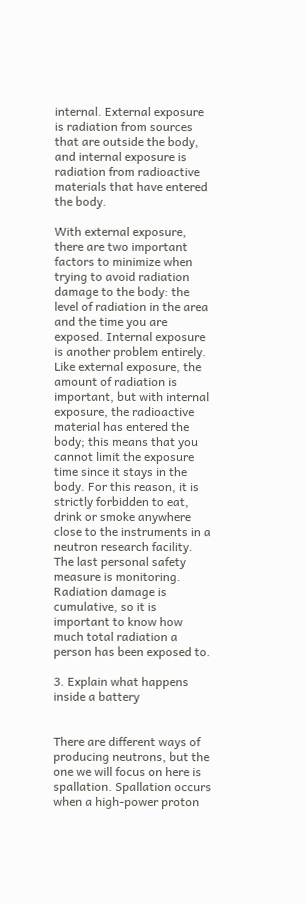internal. External exposure is radiation from sources that are outside the body, and internal exposure is radiation from radioactive materials that have entered the body.

With external exposure, there are two important factors to minimize when trying to avoid radiation damage to the body: the level of radiation in the area and the time you are exposed. Internal exposure is another problem entirely. Like external exposure, the amount of radiation is important, but with internal exposure, the radioactive material has entered the body; this means that you cannot limit the exposure time since it stays in the body. For this reason, it is strictly forbidden to eat, drink or smoke anywhere close to the instruments in a neutron research facility. The last personal safety measure is monitoring. Radiation damage is cumulative, so it is important to know how much total radiation a person has been exposed to.

3. Explain what happens inside a battery


There are different ways of producing neutrons, but the one we will focus on here is spallation. Spallation occurs when a high-power proton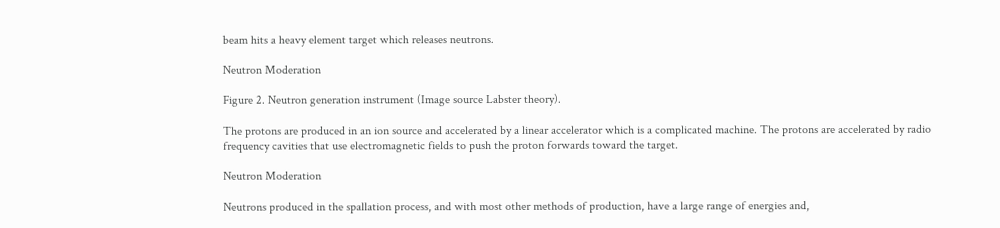beam hits a heavy element target which releases neutrons.

Neutron Moderation

Figure 2. Neutron generation instrument (Image source Labster theory).

The protons are produced in an ion source and accelerated by a linear accelerator which is a complicated machine. The protons are accelerated by radio frequency cavities that use electromagnetic fields to push the proton forwards toward the target.

Neutron Moderation

Neutrons produced in the spallation process, and with most other methods of production, have a large range of energies and,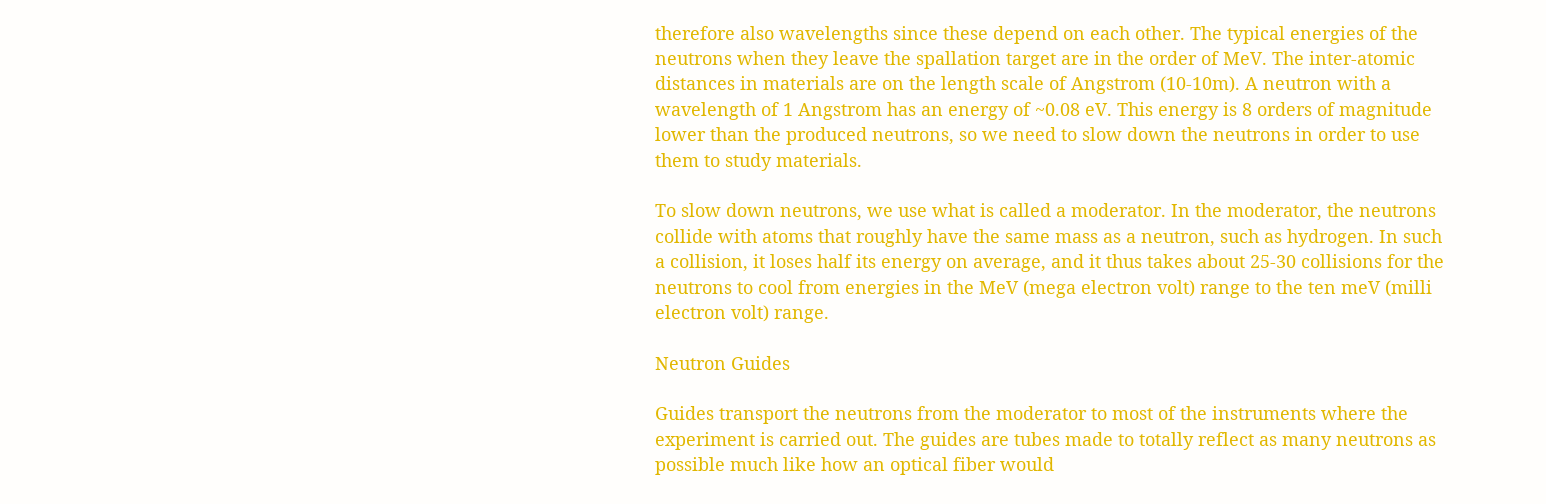therefore also wavelengths since these depend on each other. The typical energies of the neutrons when they leave the spallation target are in the order of MeV. The inter-atomic distances in materials are on the length scale of Angstrom (10-10m). A neutron with a wavelength of 1 Angstrom has an energy of ~0.08 eV. This energy is 8 orders of magnitude lower than the produced neutrons, so we need to slow down the neutrons in order to use them to study materials.

To slow down neutrons, we use what is called a moderator. In the moderator, the neutrons collide with atoms that roughly have the same mass as a neutron, such as hydrogen. In such a collision, it loses half its energy on average, and it thus takes about 25-30 collisions for the neutrons to cool from energies in the MeV (mega electron volt) range to the ten meV (milli electron volt) range.

Neutron Guides

Guides transport the neutrons from the moderator to most of the instruments where the experiment is carried out. The guides are tubes made to totally reflect as many neutrons as possible much like how an optical fiber would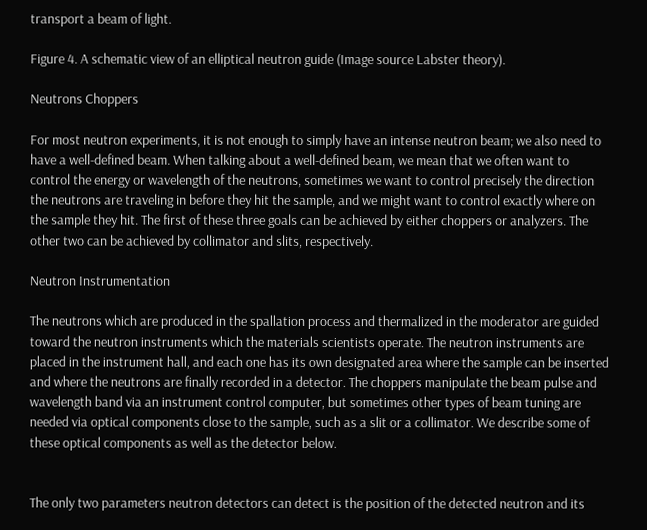transport a beam of light.

Figure 4. A schematic view of an elliptical neutron guide (Image source Labster theory).

Neutrons Choppers

For most neutron experiments, it is not enough to simply have an intense neutron beam; we also need to have a well-defined beam. When talking about a well-defined beam, we mean that we often want to control the energy or wavelength of the neutrons, sometimes we want to control precisely the direction the neutrons are traveling in before they hit the sample, and we might want to control exactly where on the sample they hit. The first of these three goals can be achieved by either choppers or analyzers. The other two can be achieved by collimator and slits, respectively.

Neutron Instrumentation

The neutrons which are produced in the spallation process and thermalized in the moderator are guided toward the neutron instruments which the materials scientists operate. The neutron instruments are placed in the instrument hall, and each one has its own designated area where the sample can be inserted and where the neutrons are finally recorded in a detector. The choppers manipulate the beam pulse and wavelength band via an instrument control computer, but sometimes other types of beam tuning are needed via optical components close to the sample, such as a slit or a collimator. We describe some of these optical components as well as the detector below.


The only two parameters neutron detectors can detect is the position of the detected neutron and its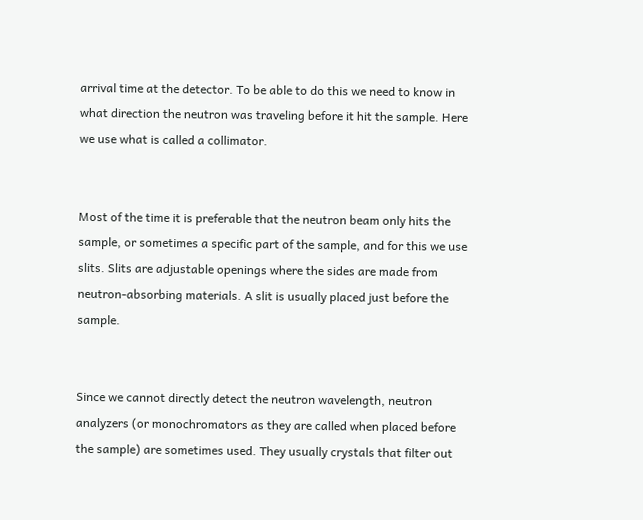arrival time at the detector. To be able to do this we need to know in what direction the neutron was traveling before it hit the sample. Here we use what is called a collimator.


Most of the time it is preferable that the neutron beam only hits the sample, or sometimes a specific part of the sample, and for this we use slits. Slits are adjustable openings where the sides are made from neutron-absorbing materials. A slit is usually placed just before the sample.


Since we cannot directly detect the neutron wavelength, neutron analyzers (or monochromators as they are called when placed before the sample) are sometimes used. They usually crystals that filter out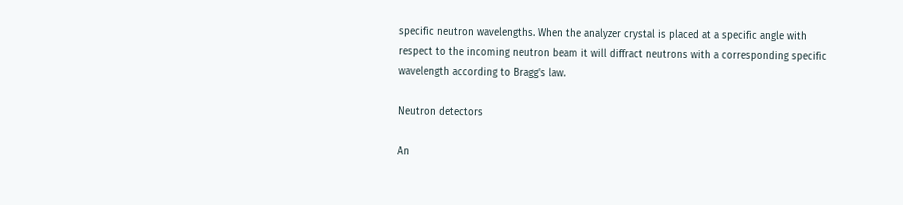specific neutron wavelengths. When the analyzer crystal is placed at a specific angle with respect to the incoming neutron beam it will diffract neutrons with a corresponding specific wavelength according to Bragg's law.

Neutron detectors

An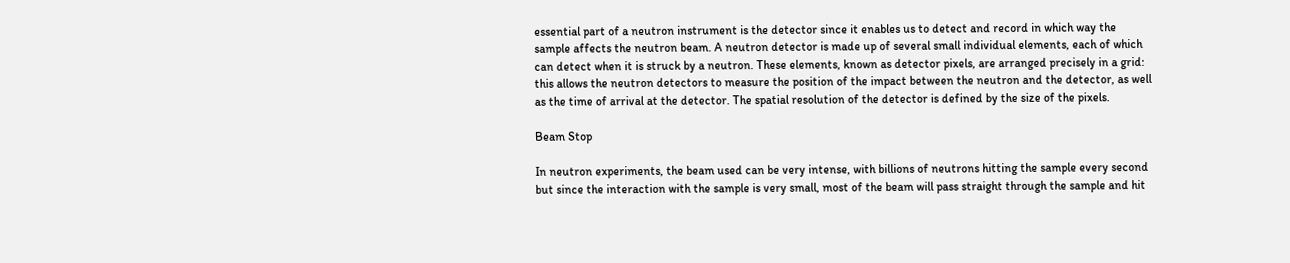essential part of a neutron instrument is the detector since it enables us to detect and record in which way the sample affects the neutron beam. A neutron detector is made up of several small individual elements, each of which can detect when it is struck by a neutron. These elements, known as detector pixels, are arranged precisely in a grid: this allows the neutron detectors to measure the position of the impact between the neutron and the detector, as well as the time of arrival at the detector. The spatial resolution of the detector is defined by the size of the pixels.

Beam Stop

In neutron experiments, the beam used can be very intense, with billions of neutrons hitting the sample every second but since the interaction with the sample is very small, most of the beam will pass straight through the sample and hit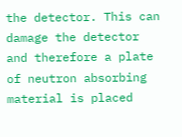the detector. This can damage the detector and therefore a plate of neutron absorbing material is placed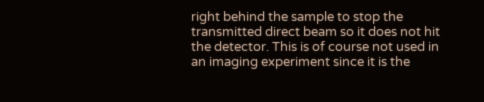right behind the sample to stop the transmitted direct beam so it does not hit the detector. This is of course not used in an imaging experiment since it is the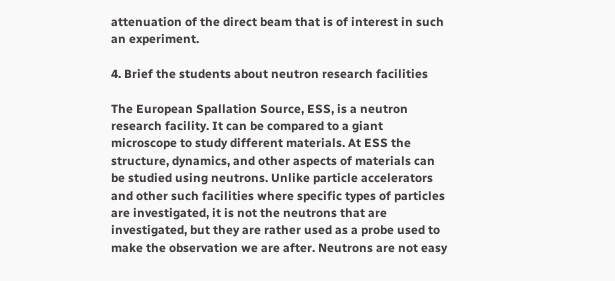attenuation of the direct beam that is of interest in such an experiment.

4. Brief the students about neutron research facilities

The European Spallation Source, ESS, is a neutron research facility. It can be compared to a giant microscope to study different materials. At ESS the structure, dynamics, and other aspects of materials can be studied using neutrons. Unlike particle accelerators and other such facilities where specific types of particles are investigated, it is not the neutrons that are investigated, but they are rather used as a probe used to make the observation we are after. Neutrons are not easy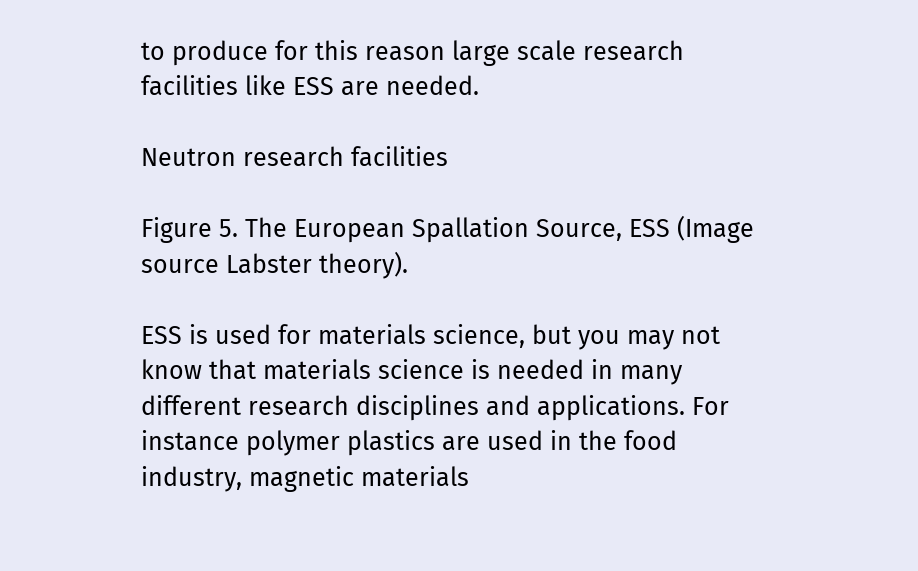to produce for this reason large scale research facilities like ESS are needed.

Neutron research facilities

Figure 5. The European Spallation Source, ESS (Image source Labster theory).

ESS is used for materials science, but you may not know that materials science is needed in many different research disciplines and applications. For instance polymer plastics are used in the food industry, magnetic materials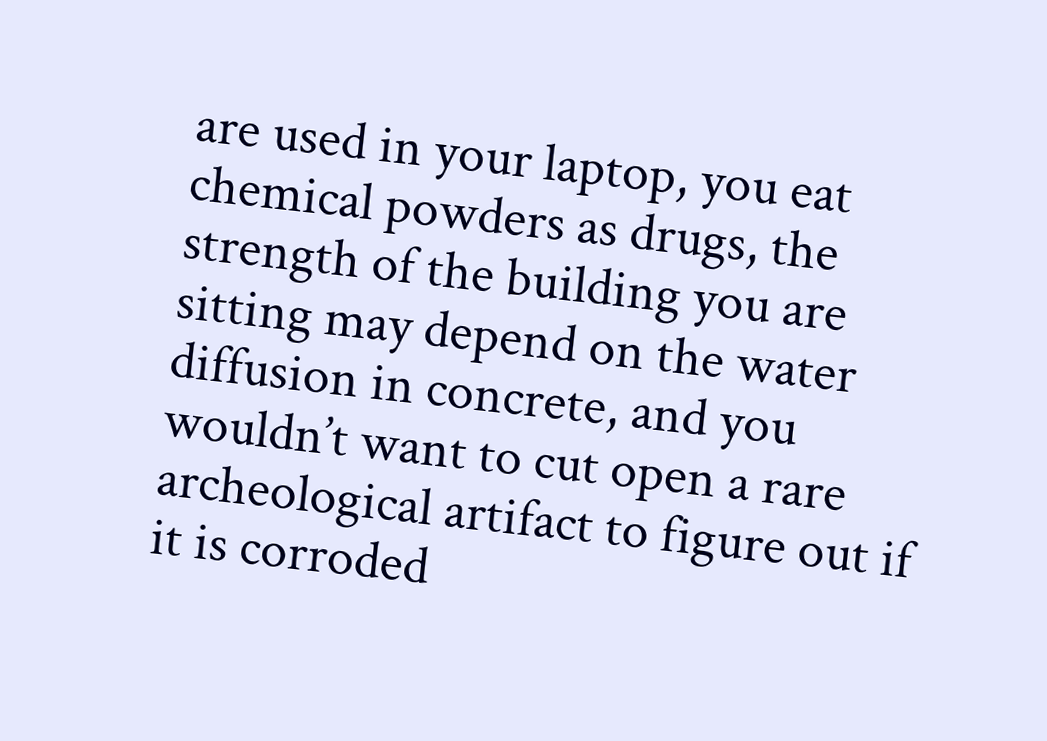are used in your laptop, you eat chemical powders as drugs, the strength of the building you are sitting may depend on the water diffusion in concrete, and you wouldn’t want to cut open a rare archeological artifact to figure out if it is corroded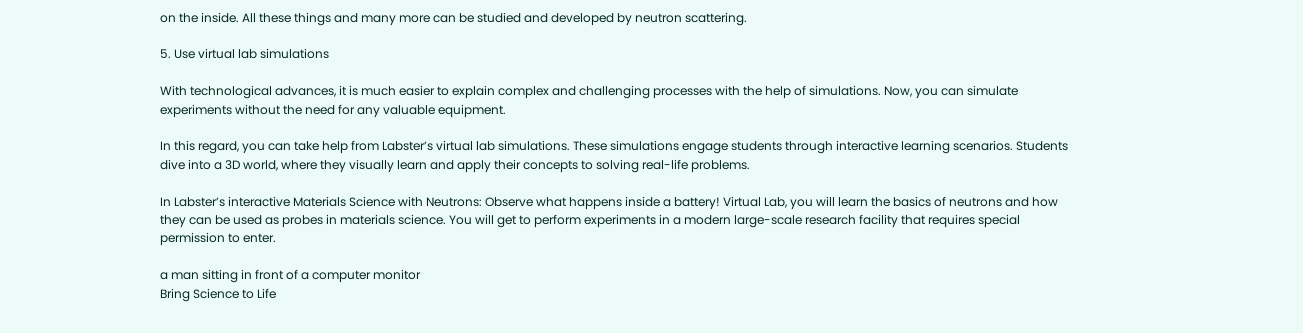on the inside. All these things and many more can be studied and developed by neutron scattering.

5. Use virtual lab simulations

With technological advances, it is much easier to explain complex and challenging processes with the help of simulations. Now, you can simulate experiments without the need for any valuable equipment.

In this regard, you can take help from Labster’s virtual lab simulations. These simulations engage students through interactive learning scenarios. Students dive into a 3D world, where they visually learn and apply their concepts to solving real-life problems.

In Labster’s interactive Materials Science with Neutrons: Observe what happens inside a battery! Virtual Lab, you will learn the basics of neutrons and how they can be used as probes in materials science. You will get to perform experiments in a modern large-scale research facility that requires special permission to enter.

a man sitting in front of a computer monitor
Bring Science to Life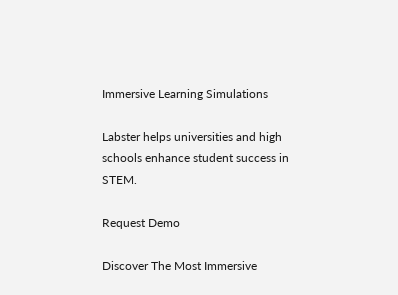Immersive Learning Simulations

Labster helps universities and high schools enhance student success in STEM.

Request Demo

Discover The Most Immersive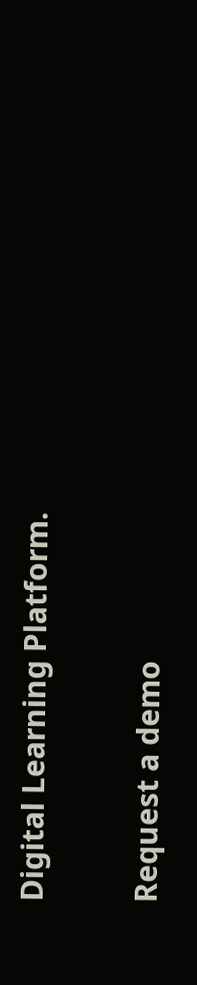Digital Learning Platform.

Request a demo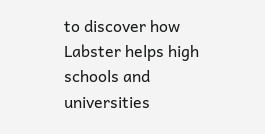to discover how Labster helps high schools and universities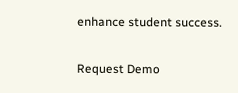enhance student success.

Request Demo